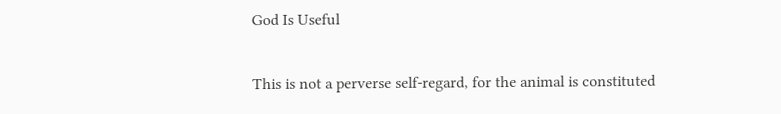God Is Useful

This is not a perverse self-regard, for the animal is constituted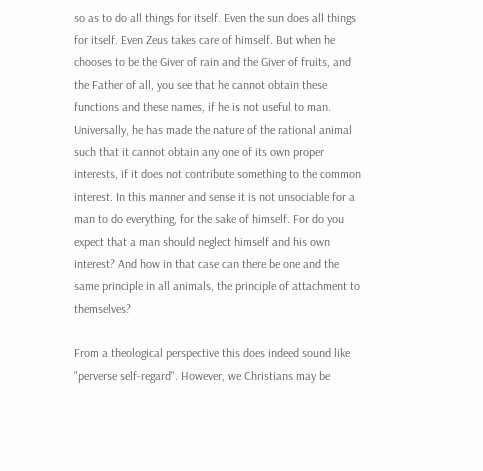so as to do all things for itself. Even the sun does all things for itself. Even Zeus takes care of himself. But when he chooses to be the Giver of rain and the Giver of fruits, and the Father of all, you see that he cannot obtain these functions and these names, if he is not useful to man. Universally, he has made the nature of the rational animal such that it cannot obtain any one of its own proper interests, if it does not contribute something to the common interest. In this manner and sense it is not unsociable for a man to do everything, for the sake of himself. For do you expect that a man should neglect himself and his own interest? And how in that case can there be one and the same principle in all animals, the principle of attachment to themselves?

From a theological perspective this does indeed sound like "perverse self-regard". However, we Christians may be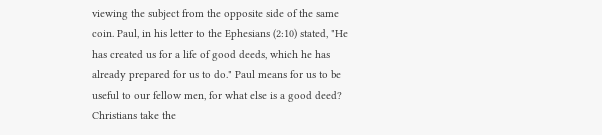viewing the subject from the opposite side of the same coin. Paul, in his letter to the Ephesians (2:10) stated, "He has created us for a life of good deeds, which he has already prepared for us to do." Paul means for us to be useful to our fellow men, for what else is a good deed? Christians take the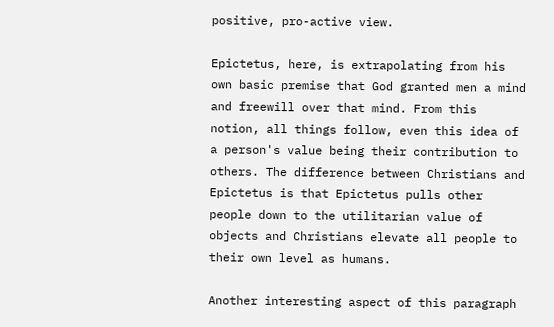positive, pro-active view.

Epictetus, here, is extrapolating from his own basic premise that God granted men a mind and freewill over that mind. From this notion, all things follow, even this idea of a person's value being their contribution to others. The difference between Christians and Epictetus is that Epictetus pulls other people down to the utilitarian value of objects and Christians elevate all people to their own level as humans.

Another interesting aspect of this paragraph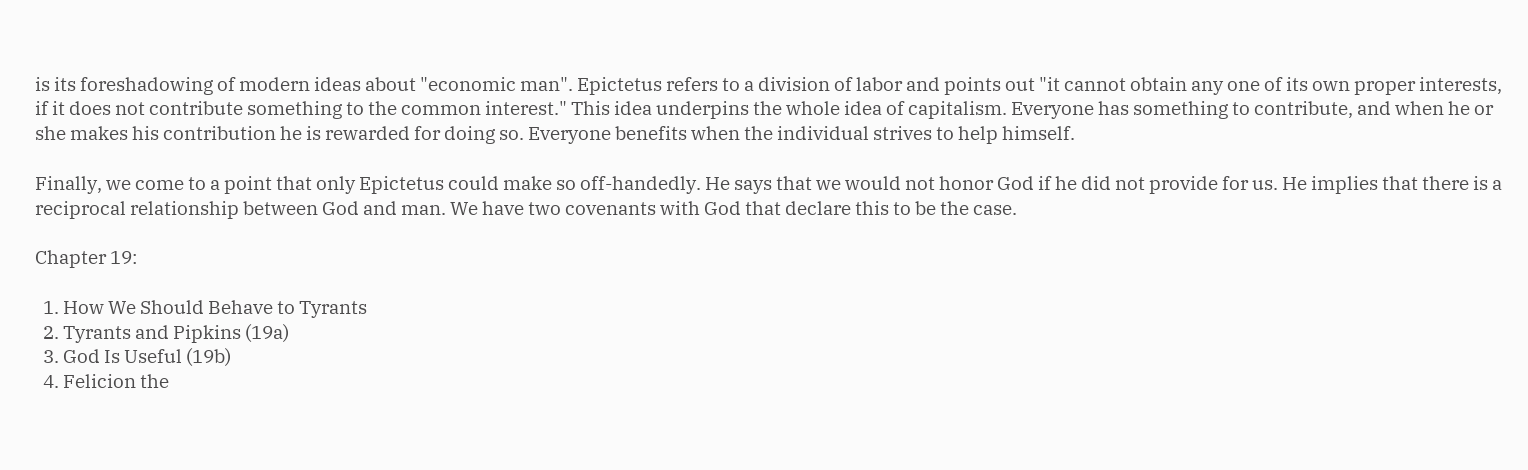is its foreshadowing of modern ideas about "economic man". Epictetus refers to a division of labor and points out "it cannot obtain any one of its own proper interests, if it does not contribute something to the common interest." This idea underpins the whole idea of capitalism. Everyone has something to contribute, and when he or she makes his contribution he is rewarded for doing so. Everyone benefits when the individual strives to help himself.

Finally, we come to a point that only Epictetus could make so off-handedly. He says that we would not honor God if he did not provide for us. He implies that there is a reciprocal relationship between God and man. We have two covenants with God that declare this to be the case.

Chapter 19:

  1. How We Should Behave to Tyrants
  2. Tyrants and Pipkins (19a)
  3. God Is Useful (19b)
  4. Felicion the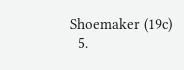Shoemaker (19c)
  5.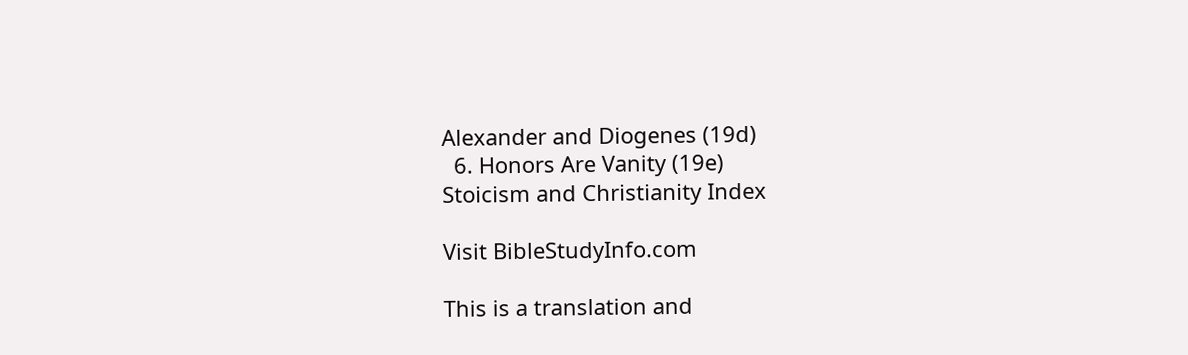Alexander and Diogenes (19d)
  6. Honors Are Vanity (19e)
Stoicism and Christianity Index

Visit BibleStudyInfo.com

This is a translation and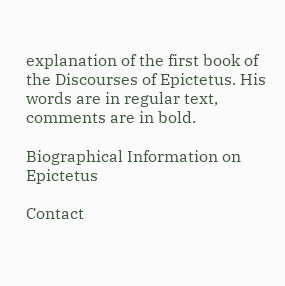explanation of the first book of the Discourses of Epictetus. His words are in regular text, comments are in bold.

Biographical Information on Epictetus

Contact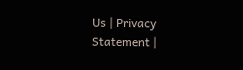Us | Privacy Statement |